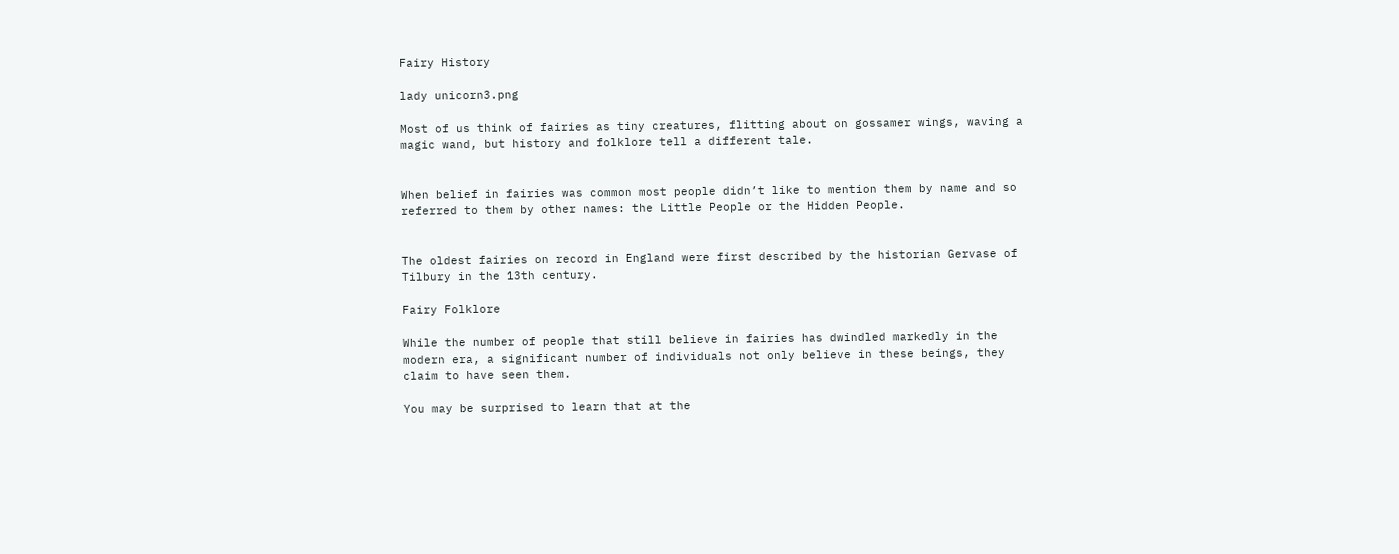Fairy History

lady unicorn3.png

Most of us think of fairies as tiny creatures, flitting about on gossamer wings, waving a magic wand, but history and folklore tell a different tale.


When belief in fairies was common most people didn’t like to mention them by name and so referred to them by other names: the Little People or the Hidden People.


The oldest fairies on record in England were first described by the historian Gervase of Tilbury in the 13th century.

Fairy Folklore

While the number of people that still believe in fairies has dwindled markedly in the modern era, a significant number of individuals not only believe in these beings, they claim to have seen them.

You may be surprised to learn that at the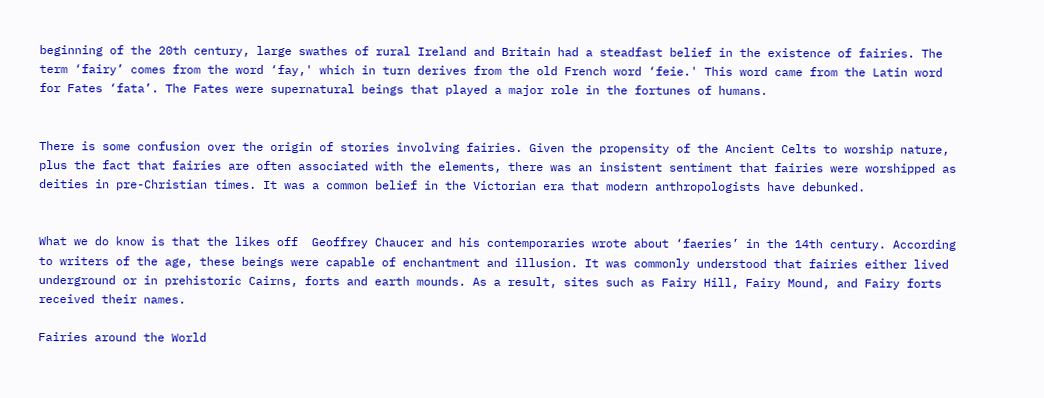beginning of the 20th century, large swathes of rural Ireland and Britain had a steadfast belief in the existence of fairies. The term ‘fairy’ comes from the word ‘fay,' which in turn derives from the old French word ‘feie.' This word came from the Latin word for Fates ‘fata’. The Fates were supernatural beings that played a major role in the fortunes of humans.


There is some confusion over the origin of stories involving fairies. Given the propensity of the Ancient Celts to worship nature, plus the fact that fairies are often associated with the elements, there was an insistent sentiment that fairies were worshipped as deities in pre-Christian times. It was a common belief in the Victorian era that modern anthropologists have debunked.


What we do know is that the likes off  Geoffrey Chaucer and his contemporaries wrote about ‘faeries’ in the 14th century. According to writers of the age, these beings were capable of enchantment and illusion. It was commonly understood that fairies either lived underground or in prehistoric Cairns, forts and earth mounds. As a result, sites such as Fairy Hill, Fairy Mound, and Fairy forts received their names.

Fairies around the World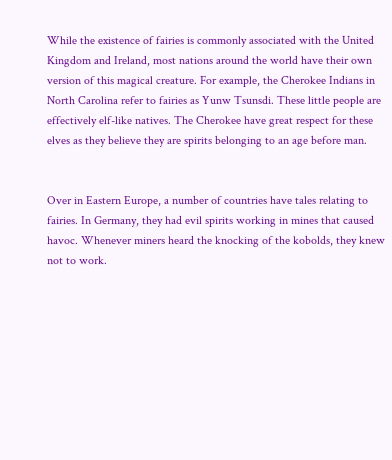While the existence of fairies is commonly associated with the United Kingdom and Ireland, most nations around the world have their own version of this magical creature. For example, the Cherokee Indians in North Carolina refer to fairies as Yunw Tsunsdi. These little people are effectively elf-like natives. The Cherokee have great respect for these elves as they believe they are spirits belonging to an age before man.


Over in Eastern Europe, a number of countries have tales relating to fairies. In Germany, they had evil spirits working in mines that caused havoc. Whenever miners heard the knocking of the kobolds, they knew not to work.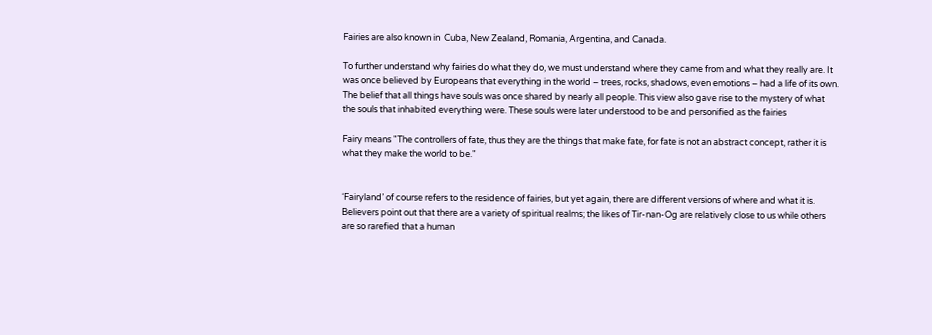Fairies are also known in  Cuba, New Zealand, Romania, Argentina, and Canada.

To further understand why fairies do what they do, we must understand where they came from and what they really are. It was once believed by Europeans that everything in the world – trees, rocks, shadows, even emotions – had a life of its own. The belief that all things have souls was once shared by nearly all people. This view also gave rise to the mystery of what the souls that inhabited everything were. These souls were later understood to be and personified as the fairies

Fairy means "The controllers of fate, thus they are the things that make fate, for fate is not an abstract concept, rather it is what they make the world to be."


‘Fairyland’ of course refers to the residence of fairies, but yet again, there are different versions of where and what it is. Believers point out that there are a variety of spiritual realms; the likes of Tir-nan-Og are relatively close to us while others are so rarefied that a human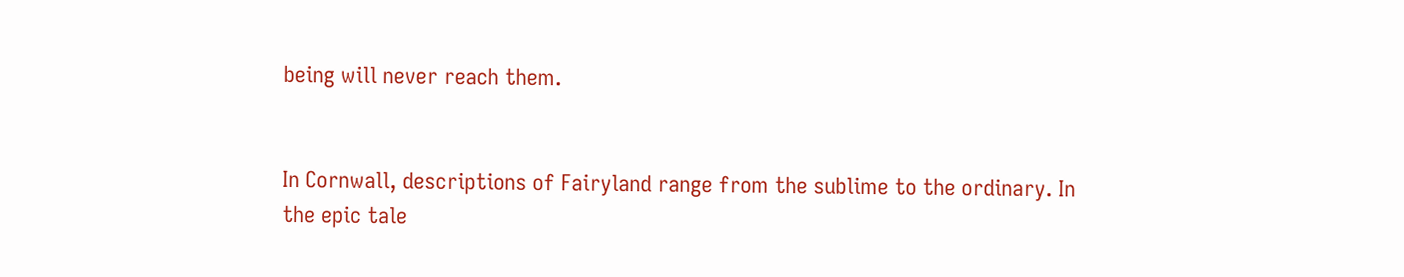being will never reach them.


In Cornwall, descriptions of Fairyland range from the sublime to the ordinary. In the epic tale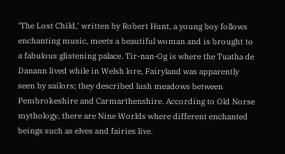‘The Lost Child,' written by Robert Hunt, a young boy follows enchanting music, meets a beautiful woman and is brought to a fabulous glistening palace. Tir-nan-Og is where the Tuatha de Danann lived while in Welsh lore, Fairyland was apparently seen by sailors; they described lush meadows between Pembrokeshire and Carmarthenshire. According to Old Norse mythology, there are Nine Worlds where different enchanted beings such as elves and fairies live.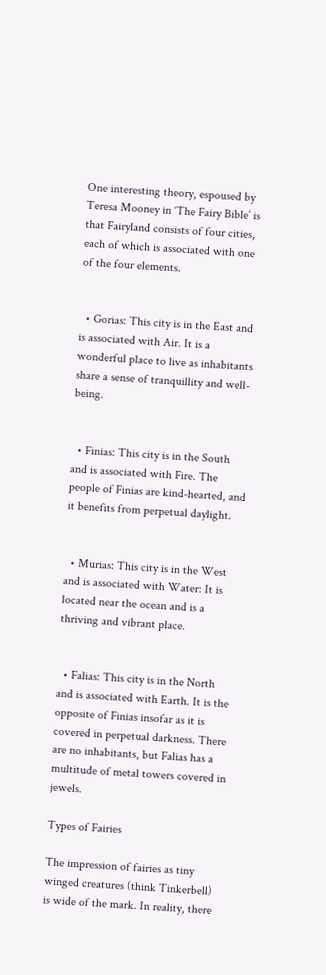One interesting theory, espoused by Teresa Mooney in ‘The Fairy Bible’ is that Fairyland consists of four cities, each of which is associated with one of the four elements.


  • Gorias: This city is in the East and is associated with Air. It is a wonderful place to live as inhabitants share a sense of tranquillity and well-being.


  • Finias: This city is in the South and is associated with Fire. The people of Finias are kind-hearted, and it benefits from perpetual daylight.


  • Murias: This city is in the West and is associated with Water: It is located near the ocean and is a thriving and vibrant place.


  • Falias: This city is in the North and is associated with Earth. It is the opposite of Finias insofar as it is covered in perpetual darkness. There are no inhabitants, but Falias has a multitude of metal towers covered in jewels.

Types of Fairies

The impression of fairies as tiny winged creatures (think Tinkerbell) is wide of the mark. In reality, there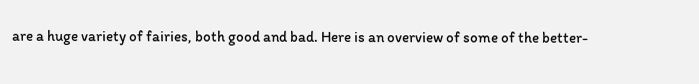are a huge variety of fairies, both good and bad. Here is an overview of some of the better-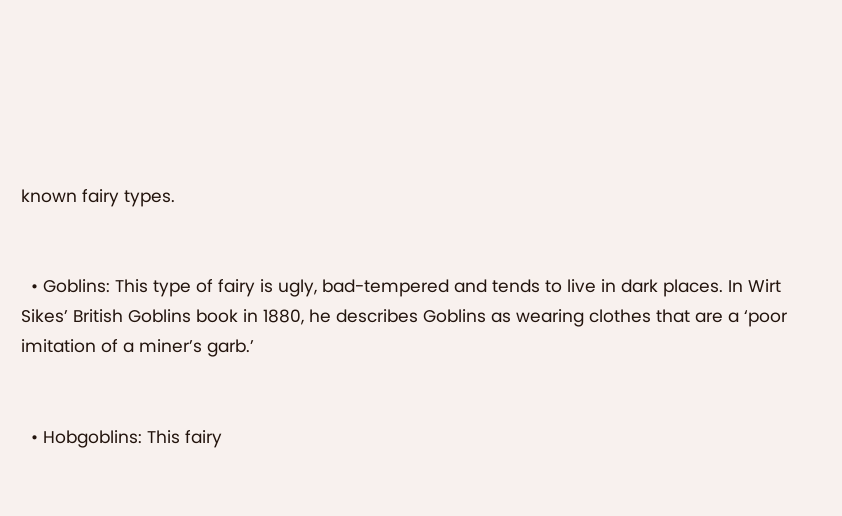known fairy types.


  • Goblins: This type of fairy is ugly, bad-tempered and tends to live in dark places. In Wirt Sikes’ British Goblins book in 1880, he describes Goblins as wearing clothes that are a ‘poor imitation of a miner’s garb.’


  • Hobgoblins: This fairy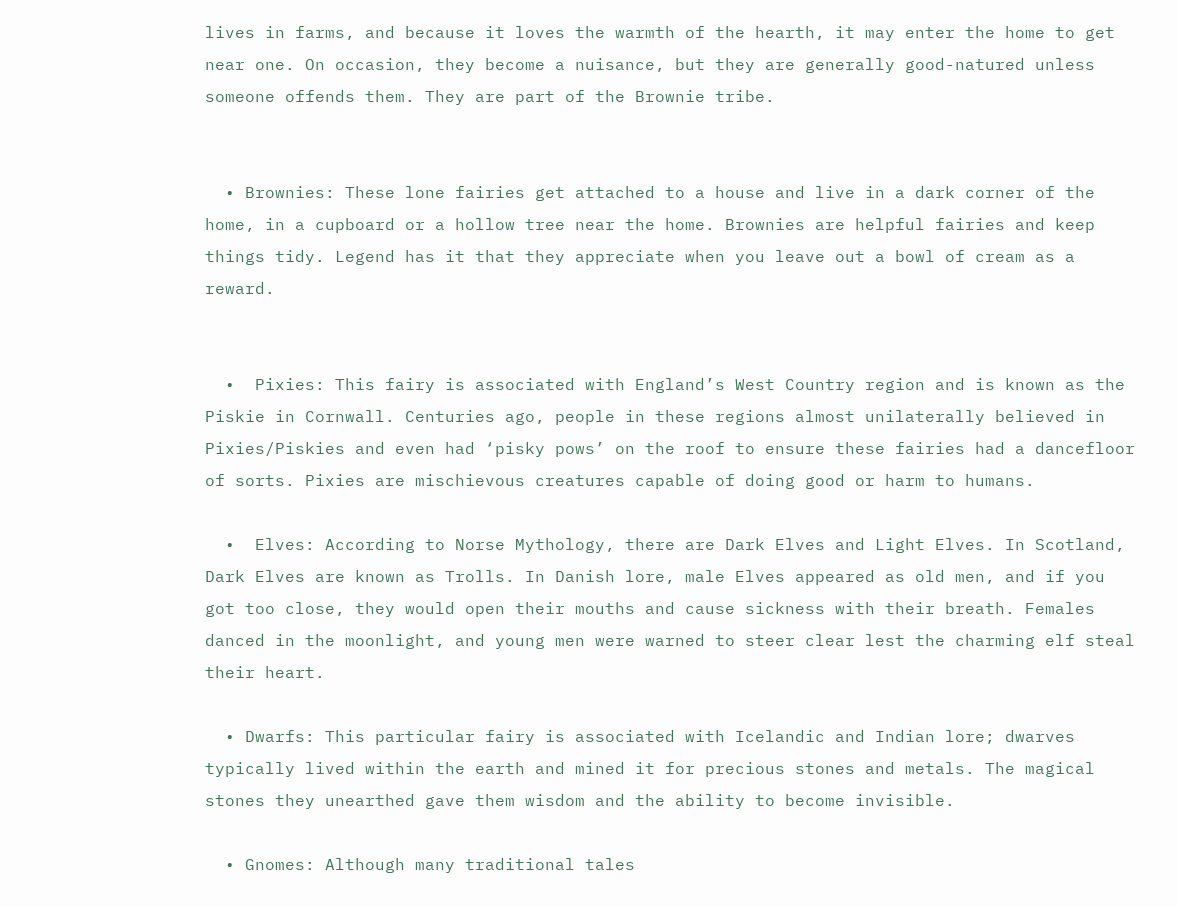lives in farms, and because it loves the warmth of the hearth, it may enter the home to get near one. On occasion, they become a nuisance, but they are generally good-natured unless someone offends them. They are part of the Brownie tribe.


  • Brownies: These lone fairies get attached to a house and live in a dark corner of the home, in a cupboard or a hollow tree near the home. Brownies are helpful fairies and keep things tidy. Legend has it that they appreciate when you leave out a bowl of cream as a reward.


  •  Pixies: This fairy is associated with England’s West Country region and is known as the Piskie in Cornwall. Centuries ago, people in these regions almost unilaterally believed in Pixies/Piskies and even had ‘pisky pows’ on the roof to ensure these fairies had a dancefloor of sorts. Pixies are mischievous creatures capable of doing good or harm to humans.

  •  Elves: According to Norse Mythology, there are Dark Elves and Light Elves. In Scotland, Dark Elves are known as Trolls. In Danish lore, male Elves appeared as old men, and if you got too close, they would open their mouths and cause sickness with their breath. Females danced in the moonlight, and young men were warned to steer clear lest the charming elf steal their heart.

  • Dwarfs: This particular fairy is associated with Icelandic and Indian lore; dwarves typically lived within the earth and mined it for precious stones and metals. The magical stones they unearthed gave them wisdom and the ability to become invisible.

  • Gnomes: Although many traditional tales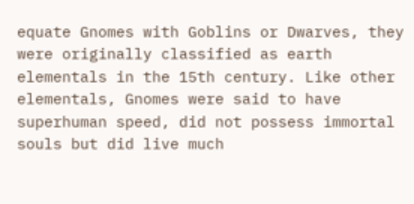equate Gnomes with Goblins or Dwarves, they were originally classified as earth elementals in the 15th century. Like other elementals, Gnomes were said to have superhuman speed, did not possess immortal souls but did live much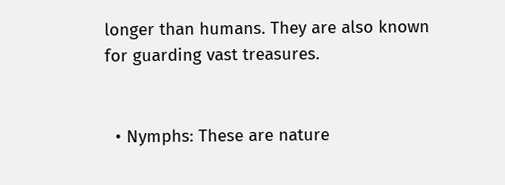longer than humans. They are also known for guarding vast treasures.


  • Nymphs: These are nature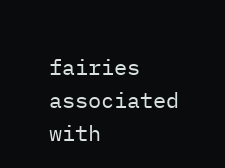fairies associated with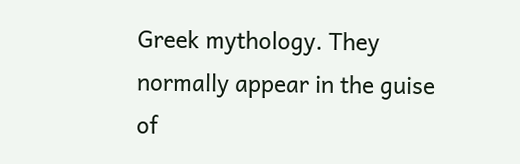Greek mythology. They normally appear in the guise of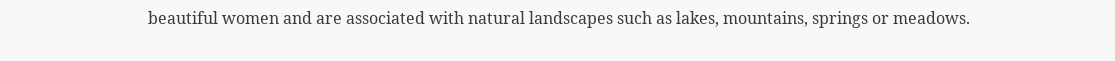beautiful women and are associated with natural landscapes such as lakes, mountains, springs or meadows.